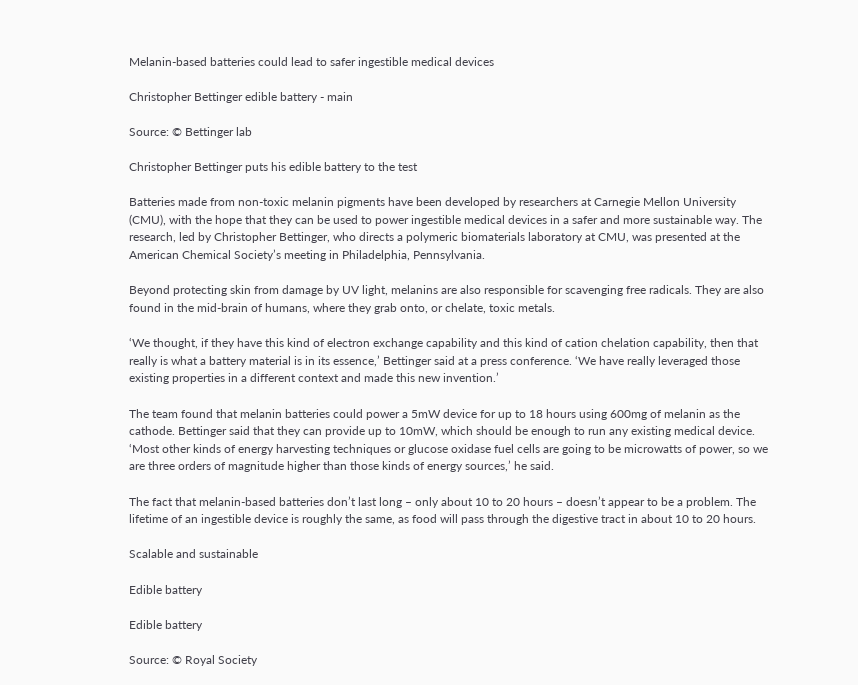Melanin-based batteries could lead to safer ingestible medical devices

Christopher Bettinger edible battery - main

Source: © Bettinger lab

Christopher Bettinger puts his edible battery to the test

Batteries made from non-toxic melanin pigments have been developed by researchers at Carnegie Mellon University (CMU), with the hope that they can be used to power ingestible medical devices in a safer and more sustainable way. The research, led by Christopher Bettinger, who directs a polymeric biomaterials laboratory at CMU, was presented at the American Chemical Society’s meeting in Philadelphia, Pennsylvania.

Beyond protecting skin from damage by UV light, melanins are also responsible for scavenging free radicals. They are also found in the mid-brain of humans, where they grab onto, or chelate, toxic metals.

‘We thought, if they have this kind of electron exchange capability and this kind of cation chelation capability, then that really is what a battery material is in its essence,’ Bettinger said at a press conference. ‘We have really leveraged those existing properties in a different context and made this new invention.’

The team found that melanin batteries could power a 5mW device for up to 18 hours using 600mg of melanin as the cathode. Bettinger said that they can provide up to 10mW, which should be enough to run any existing medical device. ‘Most other kinds of energy harvesting techniques or glucose oxidase fuel cells are going to be microwatts of power, so we are three orders of magnitude higher than those kinds of energy sources,’ he said.

The fact that melanin-based batteries don’t last long – only about 10 to 20 hours – doesn’t appear to be a problem. The lifetime of an ingestible device is roughly the same, as food will pass through the digestive tract in about 10 to 20 hours.

Scalable and sustainable

Edible battery

Edible battery

Source: © Royal Society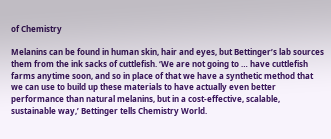of Chemistry

Melanins can be found in human skin, hair and eyes, but Bettinger’s lab sources them from the ink sacks of cuttlefish. ‘We are not going to … have cuttlefish farms anytime soon, and so in place of that we have a synthetic method that we can use to build up these materials to have actually even better performance than natural melanins, but in a cost-effective, scalable, sustainable way,’ Bettinger tells Chemistry World.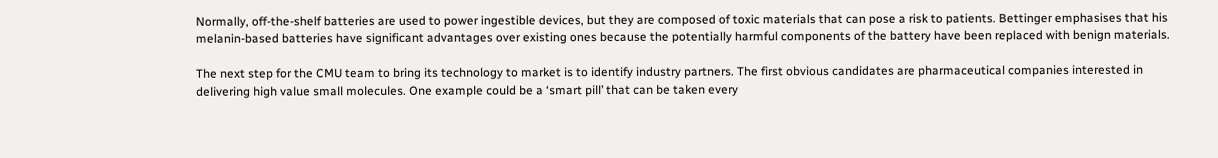Normally, off-the-shelf batteries are used to power ingestible devices, but they are composed of toxic materials that can pose a risk to patients. Bettinger emphasises that his melanin-based batteries have significant advantages over existing ones because the potentially harmful components of the battery have been replaced with benign materials.

The next step for the CMU team to bring its technology to market is to identify industry partners. The first obvious candidates are pharmaceutical companies interested in delivering high value small molecules. One example could be a ‘smart pill’ that can be taken every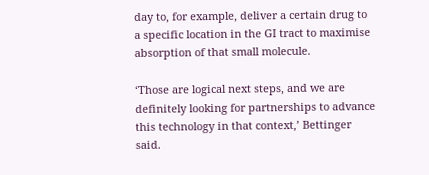day to, for example, deliver a certain drug to a specific location in the GI tract to maximise absorption of that small molecule.

‘Those are logical next steps, and we are definitely looking for partnerships to advance this technology in that context,’ Bettinger said.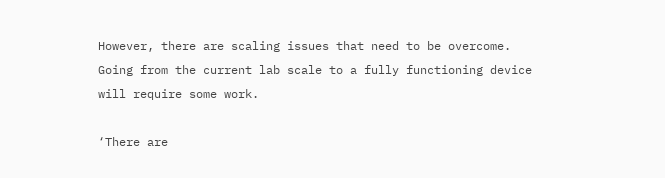However, there are scaling issues that need to be overcome. Going from the current lab scale to a fully functioning device will require some work.

‘There are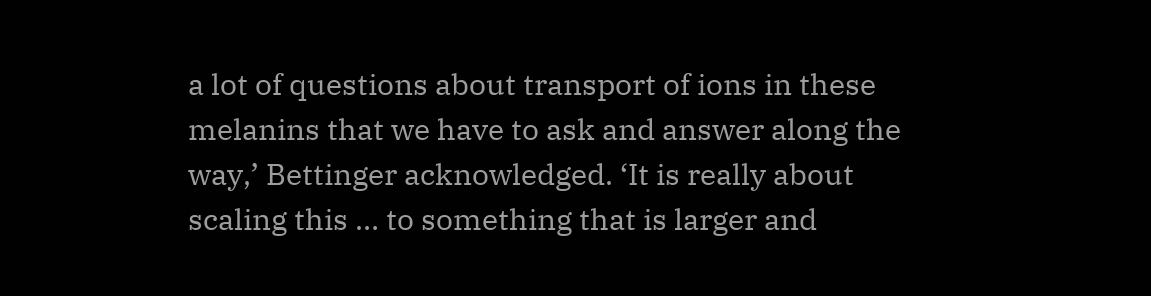a lot of questions about transport of ions in these melanins that we have to ask and answer along the way,’ Bettinger acknowledged. ‘It is really about scaling this … to something that is larger and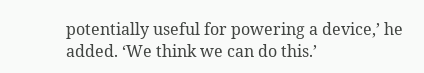potentially useful for powering a device,’ he added. ‘We think we can do this.’